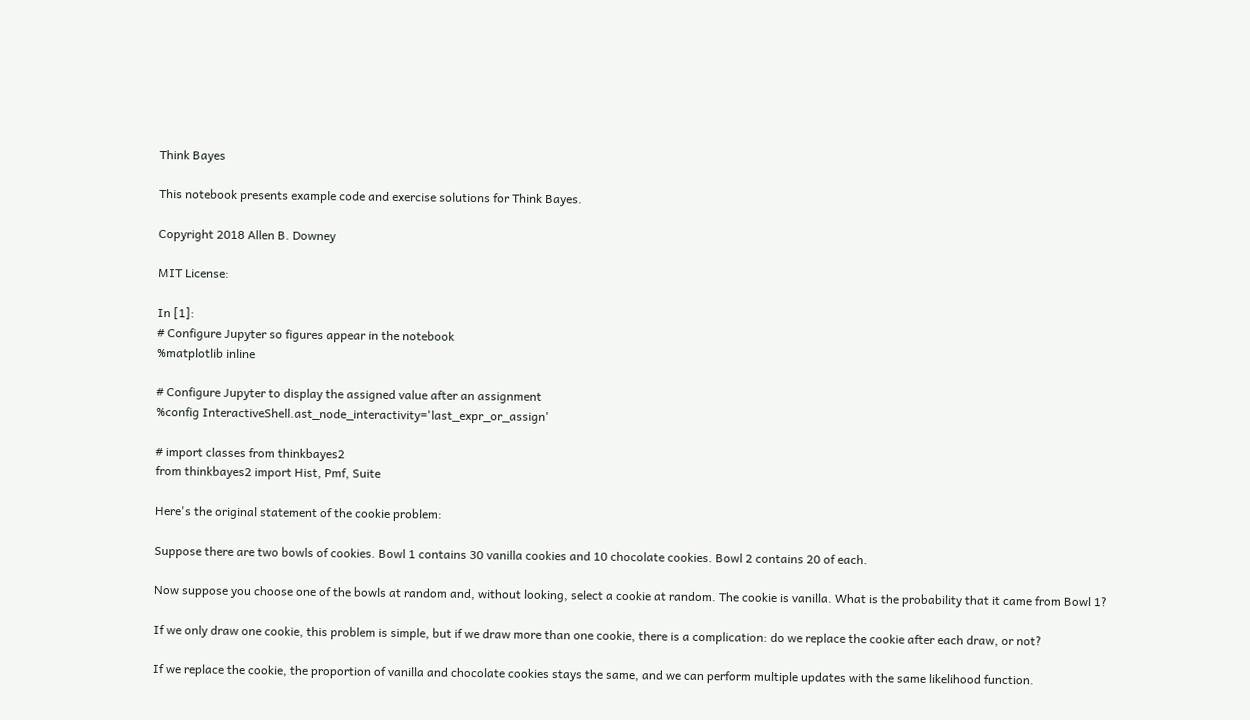Think Bayes

This notebook presents example code and exercise solutions for Think Bayes.

Copyright 2018 Allen B. Downey

MIT License:

In [1]:
# Configure Jupyter so figures appear in the notebook
%matplotlib inline

# Configure Jupyter to display the assigned value after an assignment
%config InteractiveShell.ast_node_interactivity='last_expr_or_assign'

# import classes from thinkbayes2
from thinkbayes2 import Hist, Pmf, Suite

Here's the original statement of the cookie problem:

Suppose there are two bowls of cookies. Bowl 1 contains 30 vanilla cookies and 10 chocolate cookies. Bowl 2 contains 20 of each.

Now suppose you choose one of the bowls at random and, without looking, select a cookie at random. The cookie is vanilla. What is the probability that it came from Bowl 1?

If we only draw one cookie, this problem is simple, but if we draw more than one cookie, there is a complication: do we replace the cookie after each draw, or not?

If we replace the cookie, the proportion of vanilla and chocolate cookies stays the same, and we can perform multiple updates with the same likelihood function.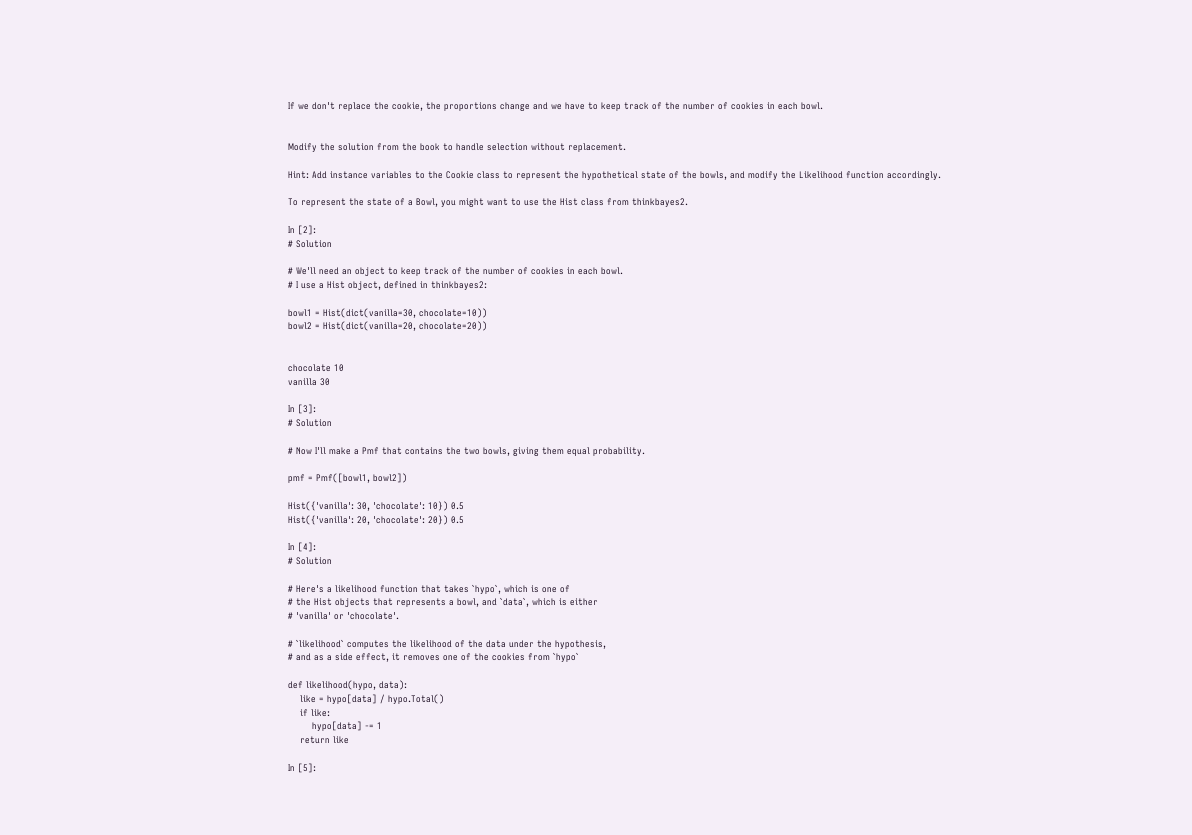If we don't replace the cookie, the proportions change and we have to keep track of the number of cookies in each bowl.


Modify the solution from the book to handle selection without replacement.

Hint: Add instance variables to the Cookie class to represent the hypothetical state of the bowls, and modify the Likelihood function accordingly.

To represent the state of a Bowl, you might want to use the Hist class from thinkbayes2.

In [2]:
# Solution

# We'll need an object to keep track of the number of cookies in each bowl.
# I use a Hist object, defined in thinkbayes2:

bowl1 = Hist(dict(vanilla=30, chocolate=10))
bowl2 = Hist(dict(vanilla=20, chocolate=20))


chocolate 10
vanilla 30

In [3]:
# Solution

# Now I'll make a Pmf that contains the two bowls, giving them equal probability.

pmf = Pmf([bowl1, bowl2])

Hist({'vanilla': 30, 'chocolate': 10}) 0.5
Hist({'vanilla': 20, 'chocolate': 20}) 0.5

In [4]:
# Solution

# Here's a likelihood function that takes `hypo`, which is one of
# the Hist objects that represents a bowl, and `data`, which is either
# 'vanilla' or 'chocolate'.

# `likelihood` computes the likelihood of the data under the hypothesis,
# and as a side effect, it removes one of the cookies from `hypo`

def likelihood(hypo, data):
    like = hypo[data] / hypo.Total()
    if like:
        hypo[data] -= 1
    return like

In [5]: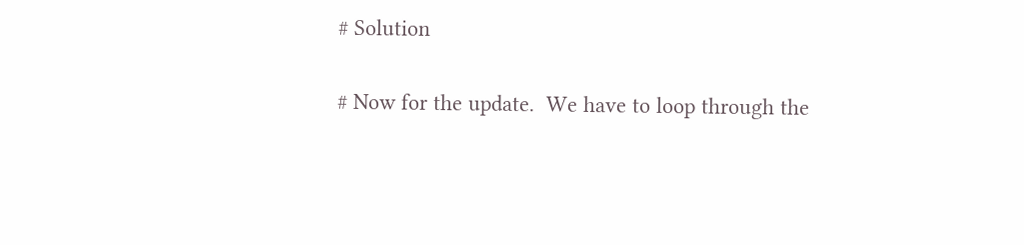# Solution

# Now for the update.  We have to loop through the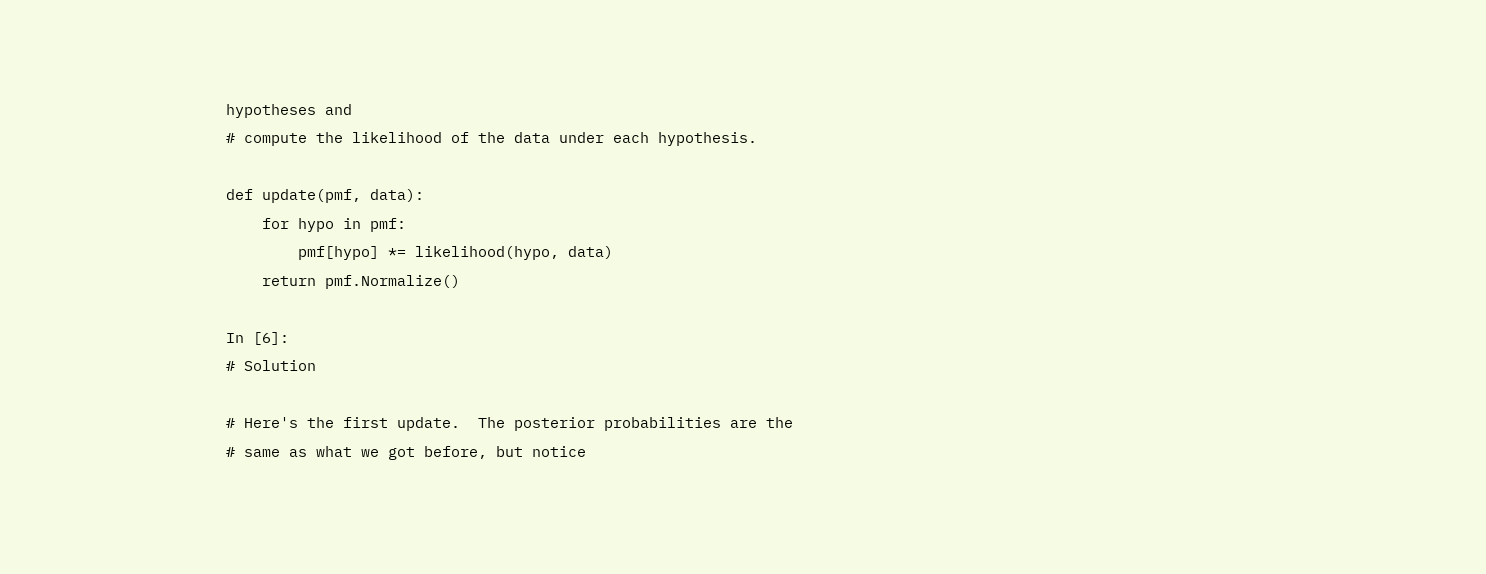hypotheses and
# compute the likelihood of the data under each hypothesis.

def update(pmf, data):
    for hypo in pmf:
        pmf[hypo] *= likelihood(hypo, data)
    return pmf.Normalize()

In [6]:
# Solution

# Here's the first update.  The posterior probabilities are the
# same as what we got before, but notice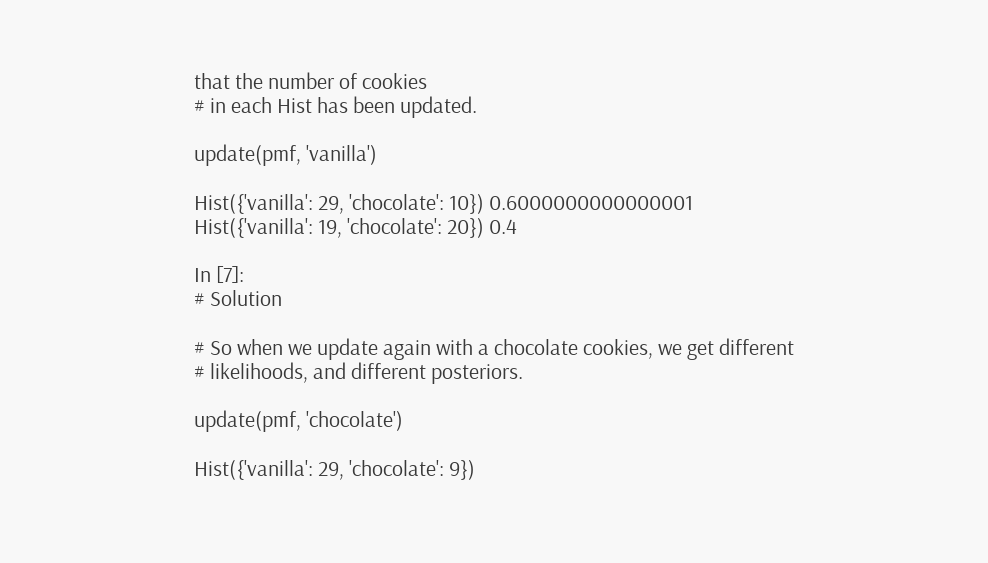that the number of cookies
# in each Hist has been updated.

update(pmf, 'vanilla')

Hist({'vanilla': 29, 'chocolate': 10}) 0.6000000000000001
Hist({'vanilla': 19, 'chocolate': 20}) 0.4

In [7]:
# Solution

# So when we update again with a chocolate cookies, we get different
# likelihoods, and different posteriors.

update(pmf, 'chocolate')

Hist({'vanilla': 29, 'chocolate': 9})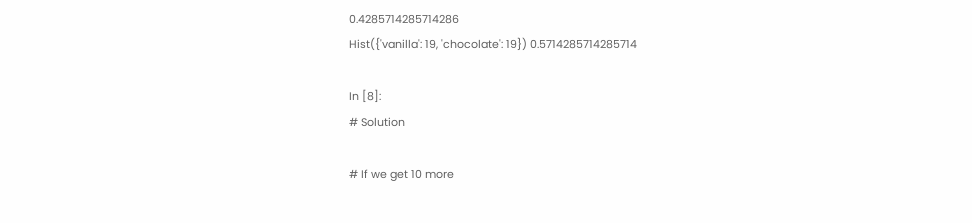0.4285714285714286
Hist({'vanilla': 19, 'chocolate': 19}) 0.5714285714285714

In [8]:
# Solution

# If we get 10 more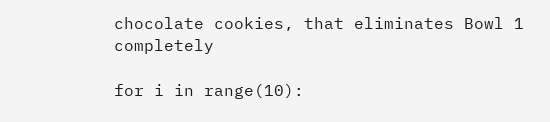chocolate cookies, that eliminates Bowl 1 completely

for i in range(10):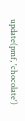update(pmf, 'chocolate')